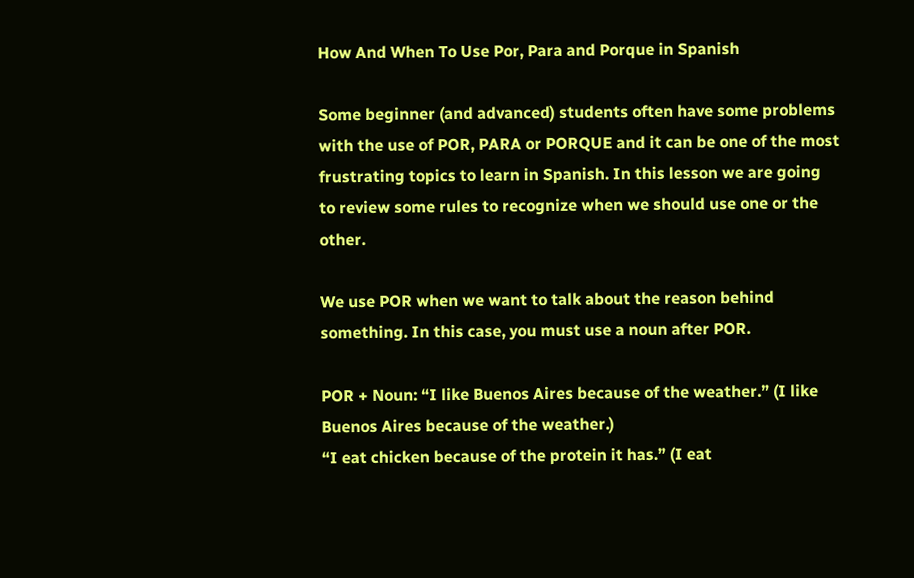How And When To Use Por, Para and Porque in Spanish

Some beginner (and advanced) students often have some problems with the use of POR, PARA or PORQUE and it can be one of the most frustrating topics to learn in Spanish. In this lesson we are going to review some rules to recognize when we should use one or the other.

We use POR when we want to talk about the reason behind something. In this case, you must use a noun after POR.

POR + Noun: “I like Buenos Aires because of the weather.” (I like Buenos Aires because of the weather.)
“I eat chicken because of the protein it has.” (I eat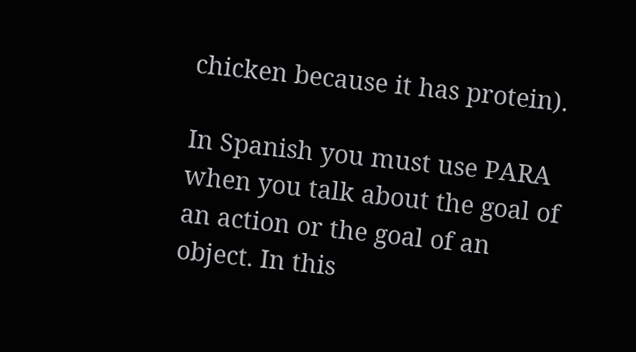chicken because it has protein).

In Spanish you must use PARA when you talk about the goal of an action or the goal of an object. In this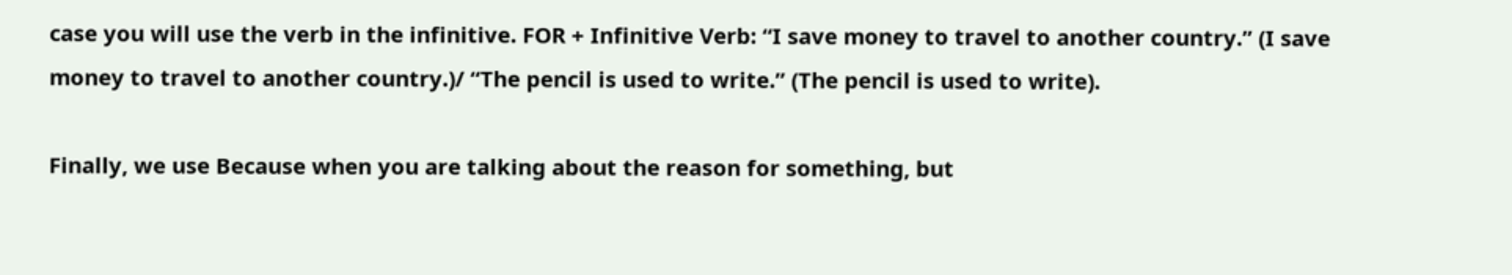case you will use the verb in the infinitive. FOR + Infinitive Verb: “I save money to travel to another country.” (I save money to travel to another country.)/ “The pencil is used to write.” (The pencil is used to write).

Finally, we use Because when you are talking about the reason for something, but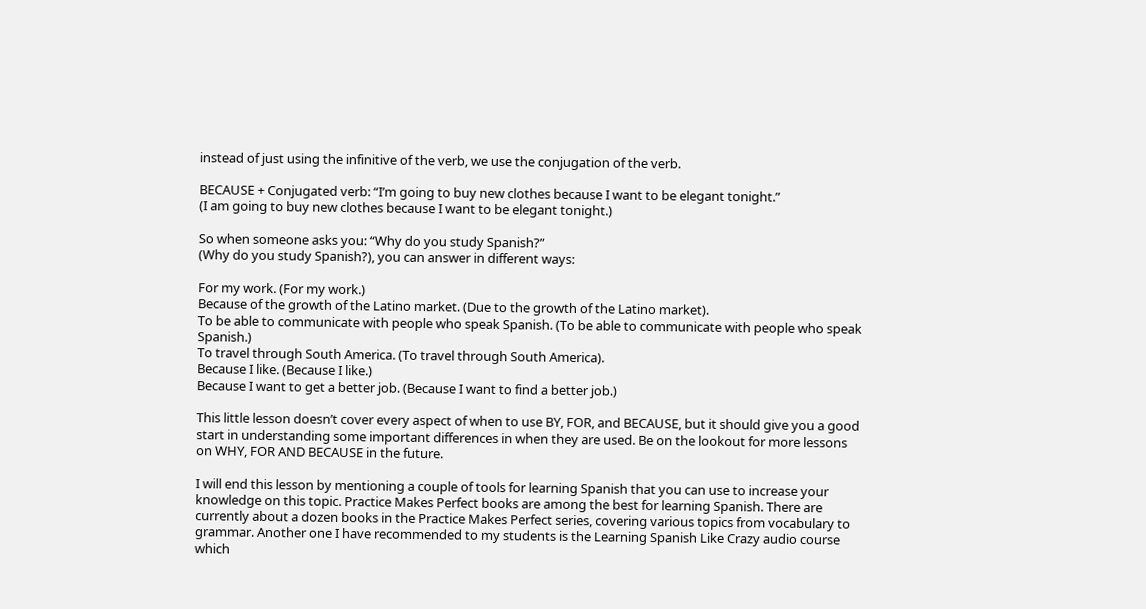instead of just using the infinitive of the verb, we use the conjugation of the verb.

BECAUSE + Conjugated verb: “I’m going to buy new clothes because I want to be elegant tonight.”
(I am going to buy new clothes because I want to be elegant tonight.)

So when someone asks you: “Why do you study Spanish?”
(Why do you study Spanish?), you can answer in different ways:

For my work. (For my work.)
Because of the growth of the Latino market. (Due to the growth of the Latino market).
To be able to communicate with people who speak Spanish. (To be able to communicate with people who speak Spanish.)
To travel through South America. (To travel through South America).
Because I like. (Because I like.)
Because I want to get a better job. (Because I want to find a better job.)

This little lesson doesn’t cover every aspect of when to use BY, FOR, and BECAUSE, but it should give you a good start in understanding some important differences in when they are used. Be on the lookout for more lessons on WHY, FOR AND BECAUSE in the future.

I will end this lesson by mentioning a couple of tools for learning Spanish that you can use to increase your knowledge on this topic. Practice Makes Perfect books are among the best for learning Spanish. There are currently about a dozen books in the Practice Makes Perfect series, covering various topics from vocabulary to grammar. Another one I have recommended to my students is the Learning Spanish Like Crazy audio course which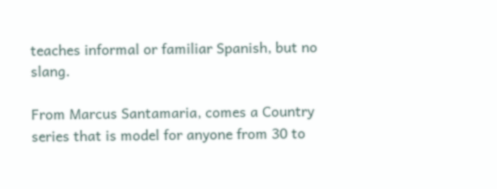teaches informal or familiar Spanish, but no slang.

From Marcus Santamaria, comes a Country series that is model for anyone from 30 to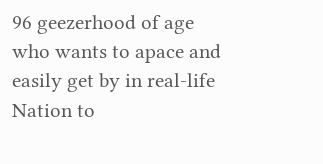96 geezerhood of age who wants to apace and easily get by in real-life Nation to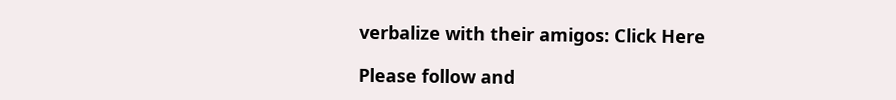verbalize with their amigos: Click Here

Please follow and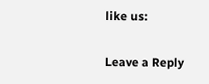like us:

Leave a Reply